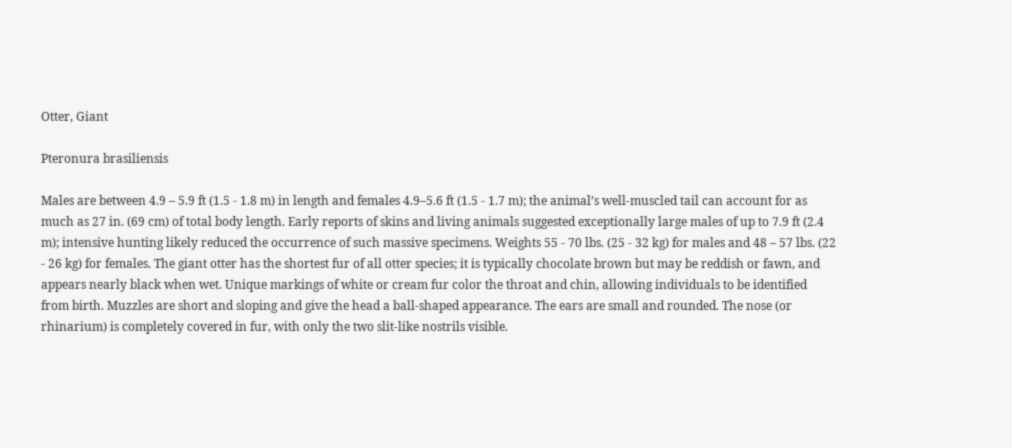Otter, Giant

Pteronura brasiliensis

Males are between 4.9 – 5.9 ft (1.5 - 1.8 m) in length and females 4.9–5.6 ft (1.5 - 1.7 m); the animal’s well-muscled tail can account for as much as 27 in. (69 cm) of total body length. Early reports of skins and living animals suggested exceptionally large males of up to 7.9 ft (2.4 m); intensive hunting likely reduced the occurrence of such massive specimens. Weights 55 - 70 lbs. (25 - 32 kg) for males and 48 – 57 lbs. (22 - 26 kg) for females. The giant otter has the shortest fur of all otter species; it is typically chocolate brown but may be reddish or fawn, and appears nearly black when wet. Unique markings of white or cream fur color the throat and chin, allowing individuals to be identified from birth. Muzzles are short and sloping and give the head a ball-shaped appearance. The ears are small and rounded. The nose (or rhinarium) is completely covered in fur, with only the two slit-like nostrils visible.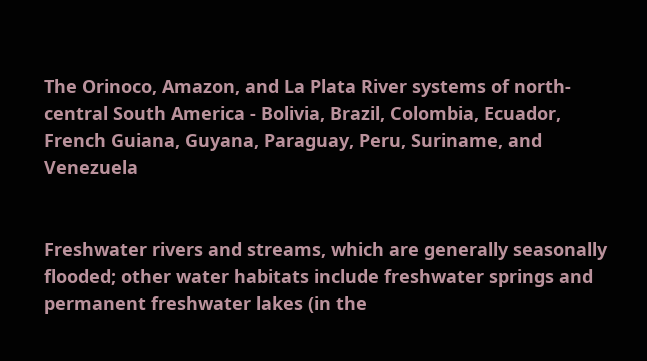The Orinoco, Amazon, and La Plata River systems of north-central South America - Bolivia, Brazil, Colombia, Ecuador, French Guiana, Guyana, Paraguay, Peru, Suriname, and Venezuela


Freshwater rivers and streams, which are generally seasonally flooded; other water habitats include freshwater springs and permanent freshwater lakes (in the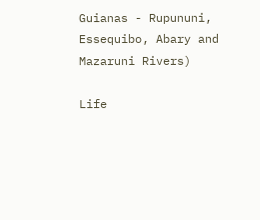Guianas - Rupununi, Essequibo, Abary and Mazaruni Rivers)

Life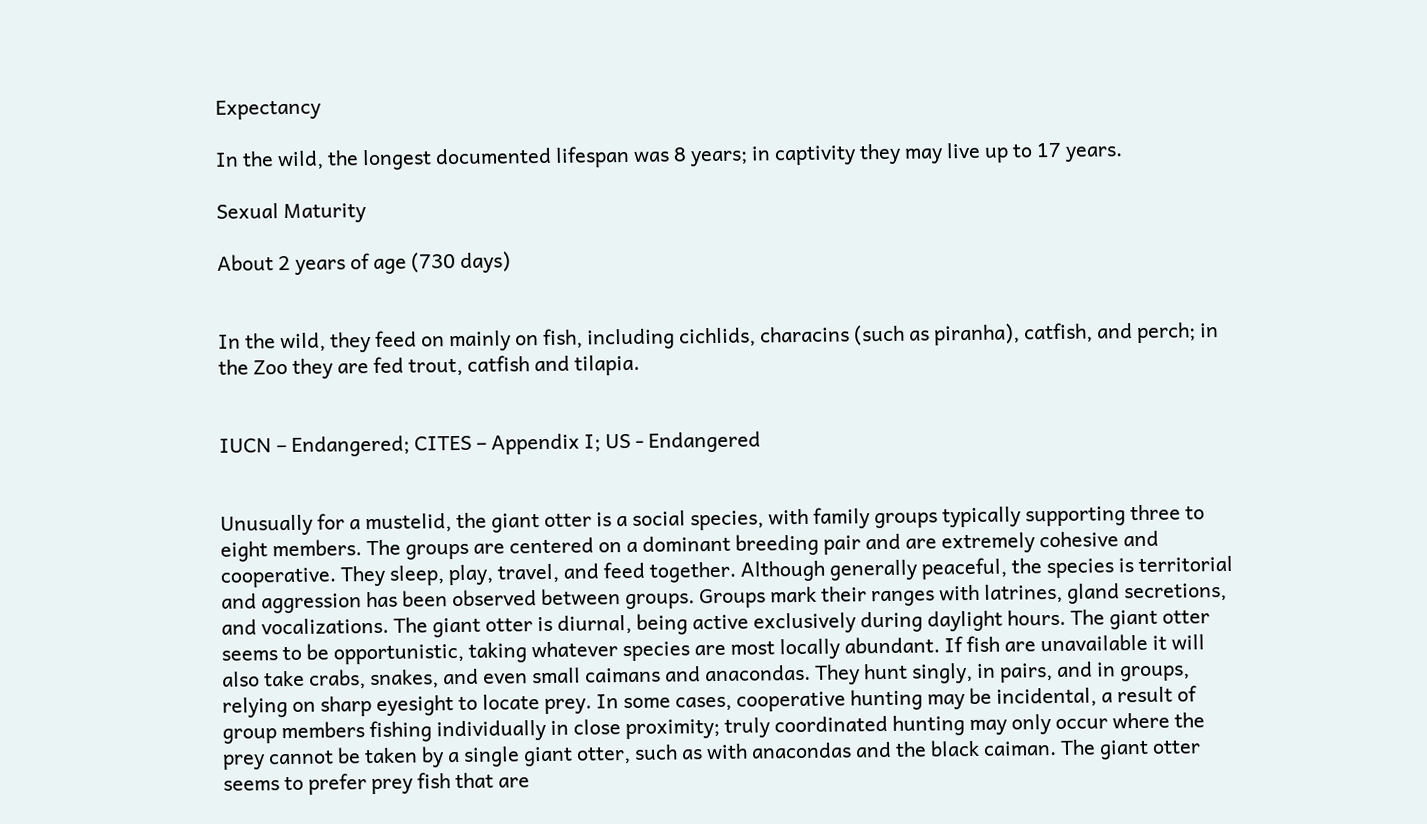Expectancy

In the wild, the longest documented lifespan was 8 years; in captivity they may live up to 17 years.

Sexual Maturity

About 2 years of age (730 days)


In the wild, they feed on mainly on fish, including cichlids, characins (such as piranha), catfish, and perch; in the Zoo they are fed trout, catfish and tilapia.


IUCN – Endangered; CITES – Appendix I; US - Endangered


Unusually for a mustelid, the giant otter is a social species, with family groups typically supporting three to eight members. The groups are centered on a dominant breeding pair and are extremely cohesive and cooperative. They sleep, play, travel, and feed together. Although generally peaceful, the species is territorial and aggression has been observed between groups. Groups mark their ranges with latrines, gland secretions, and vocalizations. The giant otter is diurnal, being active exclusively during daylight hours. The giant otter seems to be opportunistic, taking whatever species are most locally abundant. If fish are unavailable it will also take crabs, snakes, and even small caimans and anacondas. They hunt singly, in pairs, and in groups, relying on sharp eyesight to locate prey. In some cases, cooperative hunting may be incidental, a result of group members fishing individually in close proximity; truly coordinated hunting may only occur where the prey cannot be taken by a single giant otter, such as with anacondas and the black caiman. The giant otter seems to prefer prey fish that are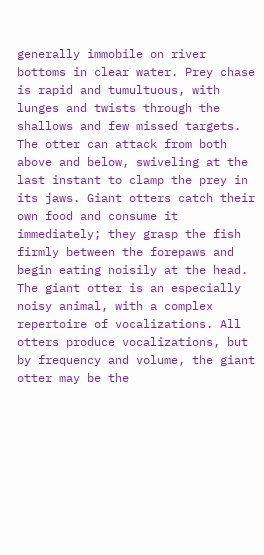generally immobile on river bottoms in clear water. Prey chase is rapid and tumultuous, with lunges and twists through the shallows and few missed targets. The otter can attack from both above and below, swiveling at the last instant to clamp the prey in its jaws. Giant otters catch their own food and consume it immediately; they grasp the fish firmly between the forepaws and begin eating noisily at the head. The giant otter is an especially noisy animal, with a complex repertoire of vocalizations. All otters produce vocalizations, but by frequency and volume, the giant otter may be the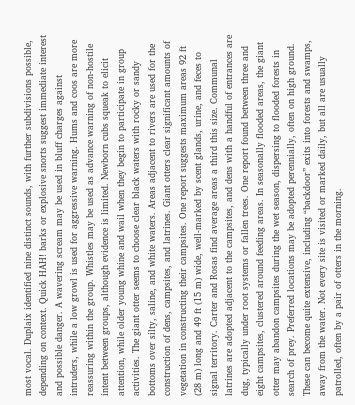most vocal. Duplaix identified nine distinct sounds, with further subdivisions possible, depending on context. Quick HAH! barks or explosive snorts suggest immediate interest and possible danger. A wavering scream may be used in bluff charges against intruders, while a low growl is used for aggressive warning. Hums and coos are more reassuring within the group. Whistles may be used as advance warning of non-hostile intent between groups, although evidence is limited. Newborn cubs squeak to elicit attention, while older young whine and wail when they begin to participate in group activities. The giant otter seems to choose clear black waters with rocky or sandy bottoms over silty, saline, and white waters. Areas adjacent to rivers are used for the construction of dens, campsites, and latrines. Giant otters clear significant amounts of vegetation in constructing their campsites. One report suggests maximum areas 92 ft (28 m) long and 49 ft (15 m) wide, well-marked by scent glands, urine, and feces to signal territory. Carter and Rosas find average areas a third this size. Communal latrines are adopted adjacent to the campsites, and dens with a handful of entrances are dug, typically under root systems or fallen trees. One report found between three and eight campsites, clustered around feeding areas. In seasonally flooded areas, the giant otter may abandon campsites during the wet season, dispersing to flooded forests in search of prey. Preferred locations may be adopted perennially, often on high ground. These can become quite extensive, including “backdoor” exits into forests and swamps, away from the water. Not every site is visited or marked daily, but all are usually patrolled, often by a pair of otters in the morning.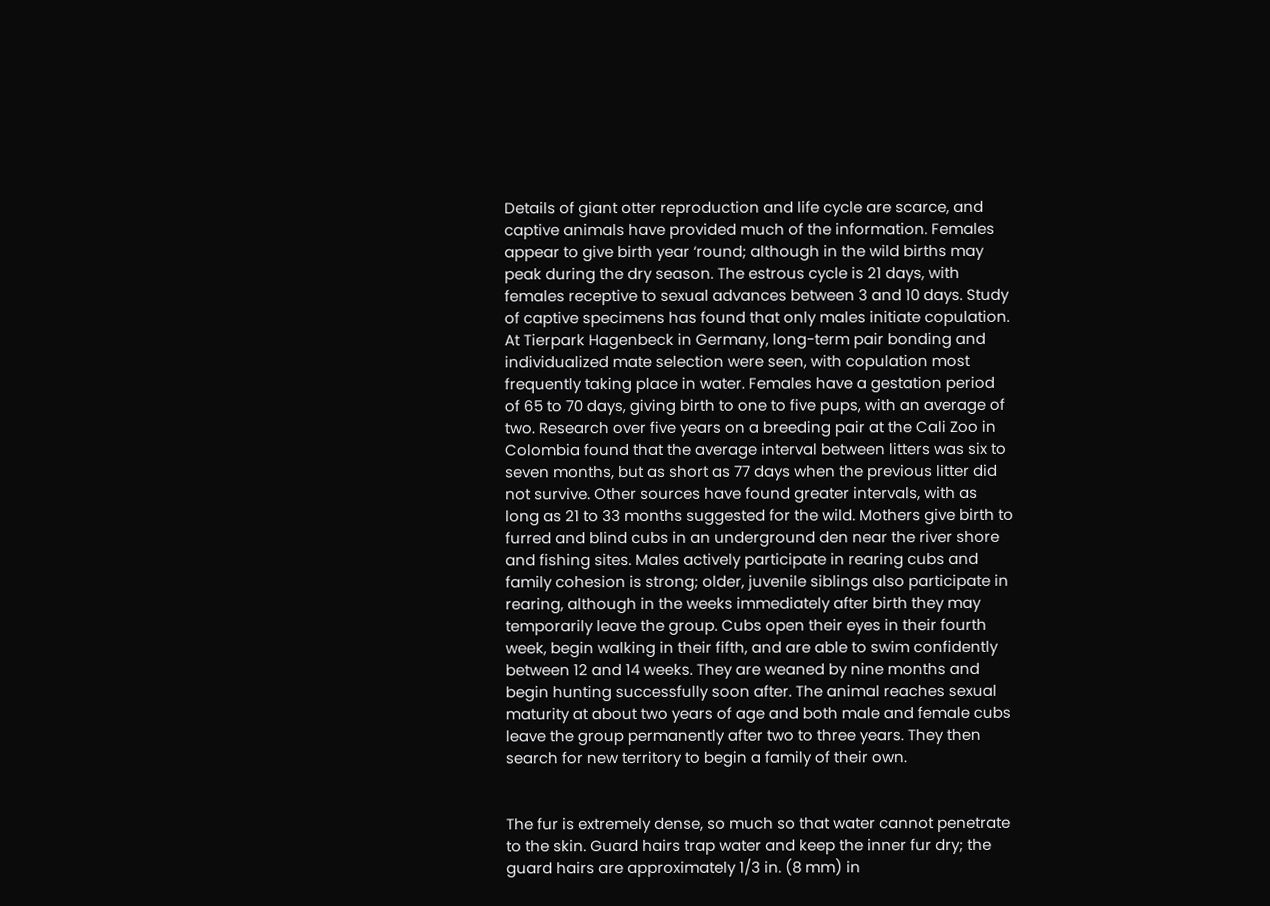Details of giant otter reproduction and life cycle are scarce, and captive animals have provided much of the information. Females appear to give birth year ‘round; although in the wild births may peak during the dry season. The estrous cycle is 21 days, with females receptive to sexual advances between 3 and 10 days. Study of captive specimens has found that only males initiate copulation. At Tierpark Hagenbeck in Germany, long-term pair bonding and individualized mate selection were seen, with copulation most frequently taking place in water. Females have a gestation period of 65 to 70 days, giving birth to one to five pups, with an average of two. Research over five years on a breeding pair at the Cali Zoo in Colombia found that the average interval between litters was six to seven months, but as short as 77 days when the previous litter did not survive. Other sources have found greater intervals, with as long as 21 to 33 months suggested for the wild. Mothers give birth to furred and blind cubs in an underground den near the river shore and fishing sites. Males actively participate in rearing cubs and family cohesion is strong; older, juvenile siblings also participate in rearing, although in the weeks immediately after birth they may temporarily leave the group. Cubs open their eyes in their fourth week, begin walking in their fifth, and are able to swim confidently between 12 and 14 weeks. They are weaned by nine months and begin hunting successfully soon after. The animal reaches sexual maturity at about two years of age and both male and female cubs leave the group permanently after two to three years. They then search for new territory to begin a family of their own.


The fur is extremely dense, so much so that water cannot penetrate to the skin. Guard hairs trap water and keep the inner fur dry; the guard hairs are approximately 1/3 in. (8 mm) in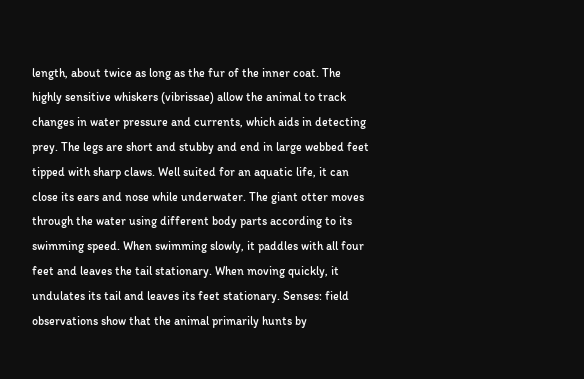length, about twice as long as the fur of the inner coat. The highly sensitive whiskers (vibrissae) allow the animal to track changes in water pressure and currents, which aids in detecting prey. The legs are short and stubby and end in large webbed feet tipped with sharp claws. Well suited for an aquatic life, it can close its ears and nose while underwater. The giant otter moves through the water using different body parts according to its swimming speed. When swimming slowly, it paddles with all four feet and leaves the tail stationary. When moving quickly, it undulates its tail and leaves its feet stationary. Senses: field observations show that the animal primarily hunts by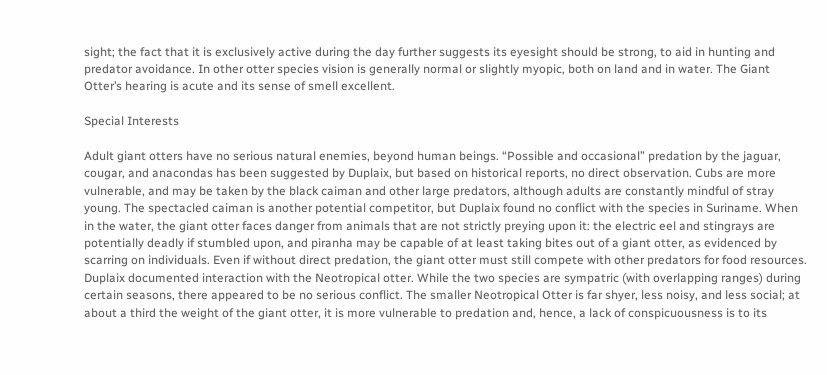sight; the fact that it is exclusively active during the day further suggests its eyesight should be strong, to aid in hunting and predator avoidance. In other otter species vision is generally normal or slightly myopic, both on land and in water. The Giant Otter’s hearing is acute and its sense of smell excellent.

Special Interests

Adult giant otters have no serious natural enemies, beyond human beings. “Possible and occasional” predation by the jaguar, cougar, and anacondas has been suggested by Duplaix, but based on historical reports, no direct observation. Cubs are more vulnerable, and may be taken by the black caiman and other large predators, although adults are constantly mindful of stray young. The spectacled caiman is another potential competitor, but Duplaix found no conflict with the species in Suriname. When in the water, the giant otter faces danger from animals that are not strictly preying upon it: the electric eel and stingrays are potentially deadly if stumbled upon, and piranha may be capable of at least taking bites out of a giant otter, as evidenced by scarring on individuals. Even if without direct predation, the giant otter must still compete with other predators for food resources. Duplaix documented interaction with the Neotropical otter. While the two species are sympatric (with overlapping ranges) during certain seasons, there appeared to be no serious conflict. The smaller Neotropical Otter is far shyer, less noisy, and less social; at about a third the weight of the giant otter, it is more vulnerable to predation and, hence, a lack of conspicuousness is to its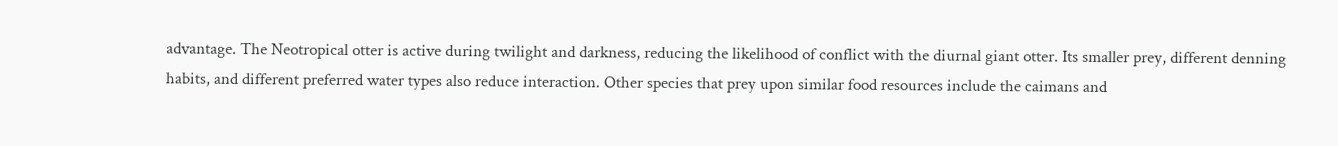advantage. The Neotropical otter is active during twilight and darkness, reducing the likelihood of conflict with the diurnal giant otter. Its smaller prey, different denning habits, and different preferred water types also reduce interaction. Other species that prey upon similar food resources include the caimans and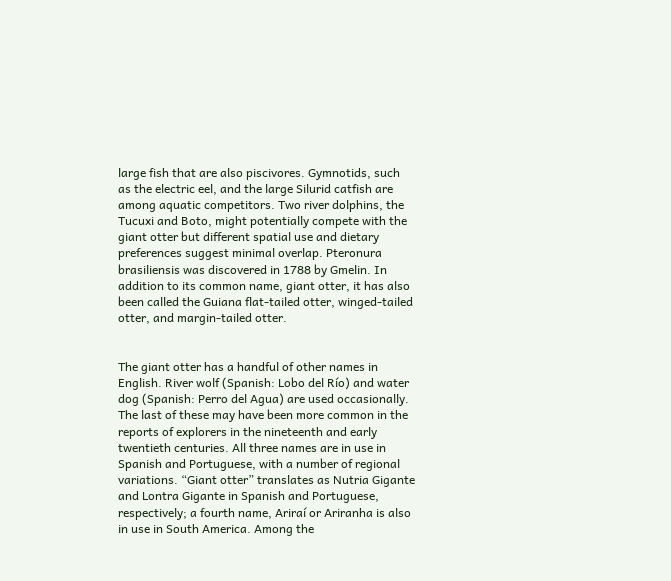large fish that are also piscivores. Gymnotids, such as the electric eel, and the large Silurid catfish are among aquatic competitors. Two river dolphins, the Tucuxi and Boto, might potentially compete with the giant otter but different spatial use and dietary preferences suggest minimal overlap. Pteronura brasiliensis was discovered in 1788 by Gmelin. In addition to its common name, giant otter, it has also been called the Guiana flat-tailed otter, winged-tailed otter, and margin-tailed otter.


The giant otter has a handful of other names in English. River wolf (Spanish: Lobo del Río) and water dog (Spanish: Perro del Agua) are used occasionally. The last of these may have been more common in the reports of explorers in the nineteenth and early twentieth centuries. All three names are in use in Spanish and Portuguese, with a number of regional variations. “Giant otter” translates as Nutria Gigante and Lontra Gigante in Spanish and Portuguese, respectively; a fourth name, Ariraí or Ariranha is also in use in South America. Among the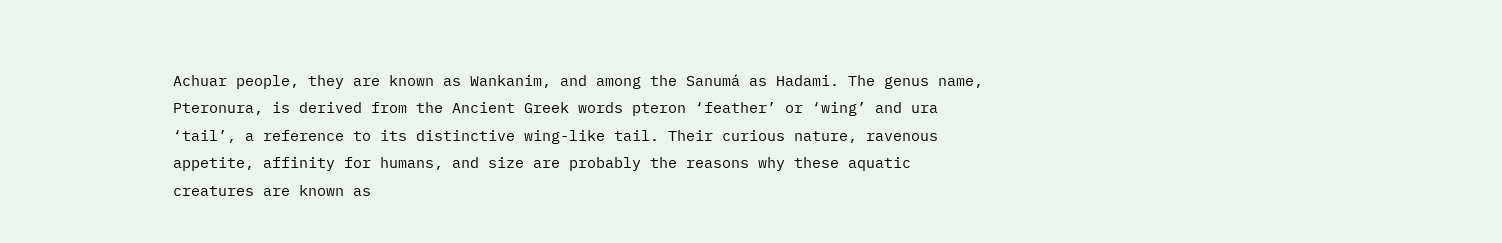Achuar people, they are known as Wankanim, and among the Sanumá as Hadami. The genus name, Pteronura, is derived from the Ancient Greek words pteron ‘feather’ or ‘wing’ and ura ‘tail’, a reference to its distinctive wing-like tail. Their curious nature, ravenous appetite, affinity for humans, and size are probably the reasons why these aquatic creatures are known as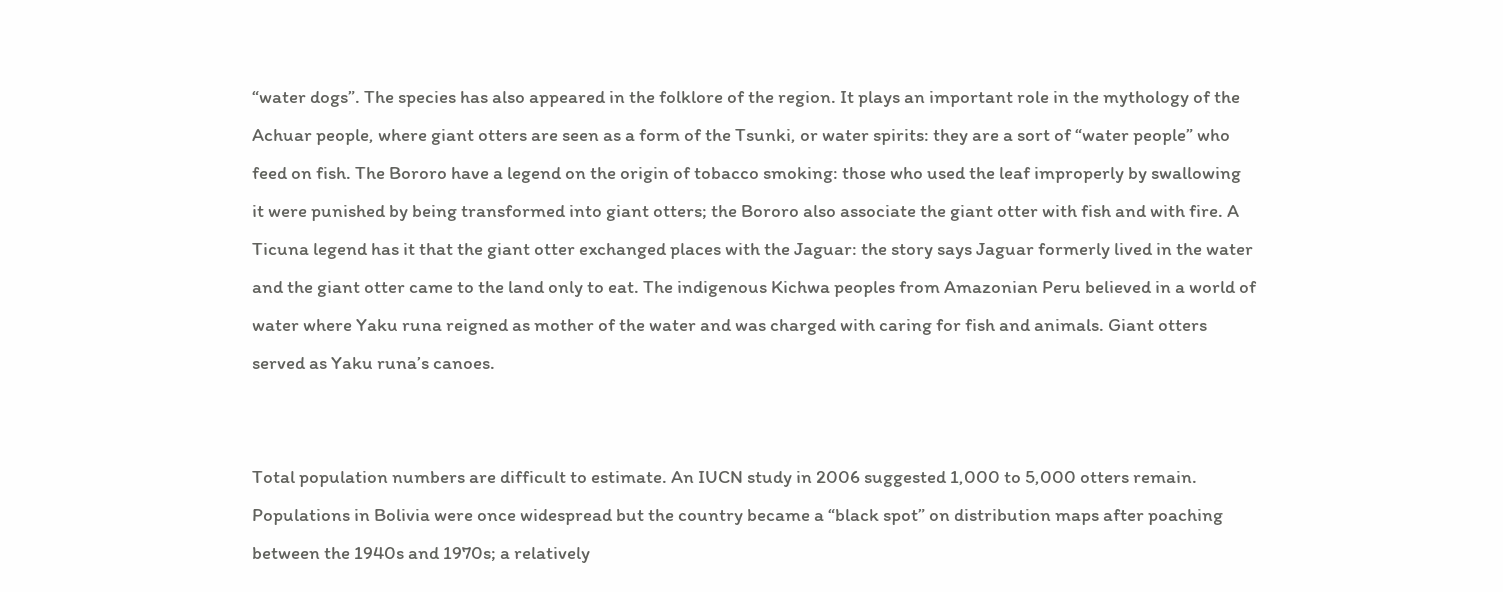“water dogs”. The species has also appeared in the folklore of the region. It plays an important role in the mythology of the Achuar people, where giant otters are seen as a form of the Tsunki, or water spirits: they are a sort of “water people” who feed on fish. The Bororo have a legend on the origin of tobacco smoking: those who used the leaf improperly by swallowing it were punished by being transformed into giant otters; the Bororo also associate the giant otter with fish and with fire. A Ticuna legend has it that the giant otter exchanged places with the Jaguar: the story says Jaguar formerly lived in the water and the giant otter came to the land only to eat. The indigenous Kichwa peoples from Amazonian Peru believed in a world of water where Yaku runa reigned as mother of the water and was charged with caring for fish and animals. Giant otters served as Yaku runa’s canoes.


Total population numbers are difficult to estimate. An IUCN study in 2006 suggested 1,000 to 5,000 otters remain. Populations in Bolivia were once widespread but the country became a “black spot” on distribution maps after poaching between the 1940s and 1970s; a relatively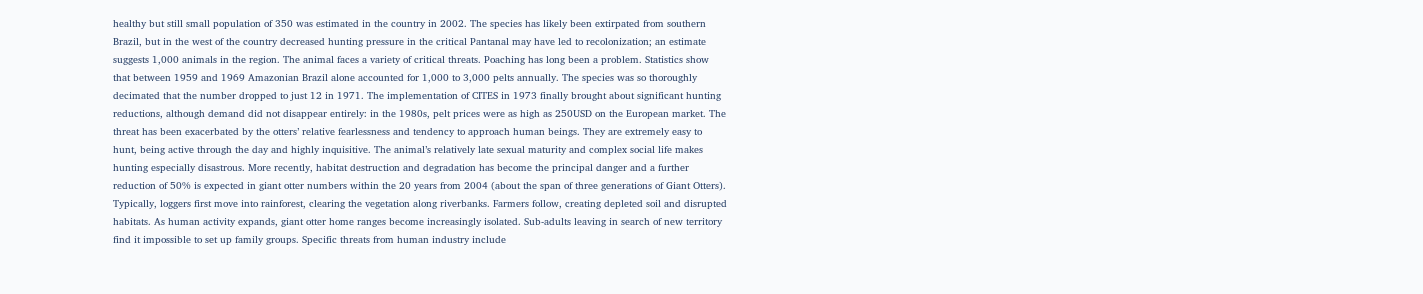healthy but still small population of 350 was estimated in the country in 2002. The species has likely been extirpated from southern Brazil, but in the west of the country decreased hunting pressure in the critical Pantanal may have led to recolonization; an estimate suggests 1,000 animals in the region. The animal faces a variety of critical threats. Poaching has long been a problem. Statistics show that between 1959 and 1969 Amazonian Brazil alone accounted for 1,000 to 3,000 pelts annually. The species was so thoroughly decimated that the number dropped to just 12 in 1971. The implementation of CITES in 1973 finally brought about significant hunting reductions, although demand did not disappear entirely: in the 1980s, pelt prices were as high as 250USD on the European market. The threat has been exacerbated by the otters’ relative fearlessness and tendency to approach human beings. They are extremely easy to hunt, being active through the day and highly inquisitive. The animal’s relatively late sexual maturity and complex social life makes hunting especially disastrous. More recently, habitat destruction and degradation has become the principal danger and a further reduction of 50% is expected in giant otter numbers within the 20 years from 2004 (about the span of three generations of Giant Otters). Typically, loggers first move into rainforest, clearing the vegetation along riverbanks. Farmers follow, creating depleted soil and disrupted habitats. As human activity expands, giant otter home ranges become increasingly isolated. Sub-adults leaving in search of new territory find it impossible to set up family groups. Specific threats from human industry include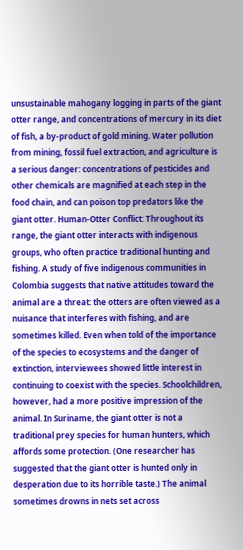unsustainable mahogany logging in parts of the giant otter range, and concentrations of mercury in its diet of fish, a by-product of gold mining. Water pollution from mining, fossil fuel extraction, and agriculture is a serious danger: concentrations of pesticides and other chemicals are magnified at each step in the food chain, and can poison top predators like the giant otter. Human-Otter Conflict: Throughout its range, the giant otter interacts with indigenous groups, who often practice traditional hunting and fishing. A study of five indigenous communities in Colombia suggests that native attitudes toward the animal are a threat: the otters are often viewed as a nuisance that interferes with fishing, and are sometimes killed. Even when told of the importance of the species to ecosystems and the danger of extinction, interviewees showed little interest in continuing to coexist with the species. Schoolchildren, however, had a more positive impression of the animal. In Suriname, the giant otter is not a traditional prey species for human hunters, which affords some protection. (One researcher has suggested that the giant otter is hunted only in desperation due to its horrible taste.) The animal sometimes drowns in nets set across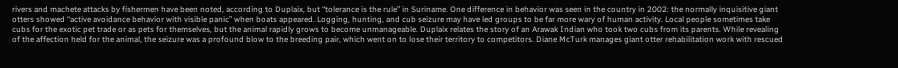rivers and machete attacks by fishermen have been noted, according to Duplaix, but “tolerance is the rule” in Suriname. One difference in behavior was seen in the country in 2002: the normally inquisitive giant otters showed “active avoidance behavior with visible panic” when boats appeared. Logging, hunting, and cub seizure may have led groups to be far more wary of human activity. Local people sometimes take cubs for the exotic pet trade or as pets for themselves, but the animal rapidly grows to become unmanageable. Duplaix relates the story of an Arawak Indian who took two cubs from its parents. While revealing of the affection held for the animal, the seizure was a profound blow to the breeding pair, which went on to lose their territory to competitors. Diane McTurk manages giant otter rehabilitation work with rescued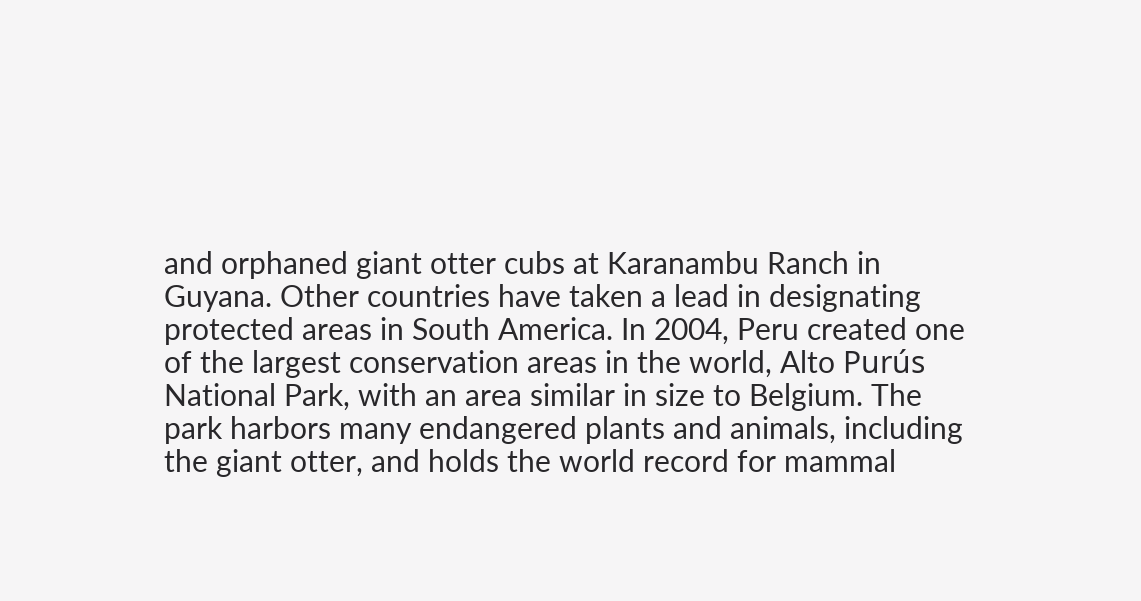and orphaned giant otter cubs at Karanambu Ranch in Guyana. Other countries have taken a lead in designating protected areas in South America. In 2004, Peru created one of the largest conservation areas in the world, Alto Purús National Park, with an area similar in size to Belgium. The park harbors many endangered plants and animals, including the giant otter, and holds the world record for mammal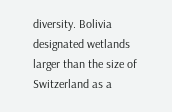diversity. Bolivia designated wetlands larger than the size of Switzerland as a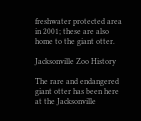freshwater protected area in 2001; these are also home to the giant otter.

Jacksonville Zoo History

The rare and endangered giant otter has been here at the Jacksonville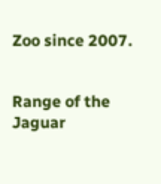Zoo since 2007.


Range of the Jaguar